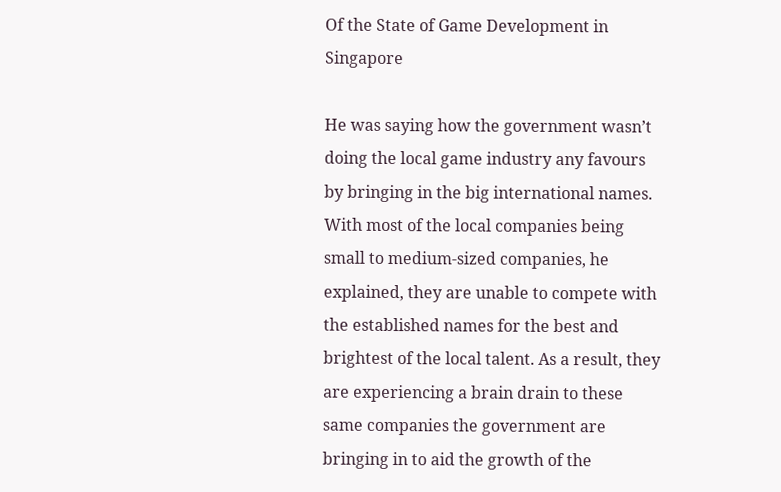Of the State of Game Development in Singapore

He was saying how the government wasn’t doing the local game industry any favours by bringing in the big international names. With most of the local companies being small to medium-sized companies, he explained, they are unable to compete with the established names for the best and brightest of the local talent. As a result, they are experiencing a brain drain to these same companies the government are bringing in to aid the growth of the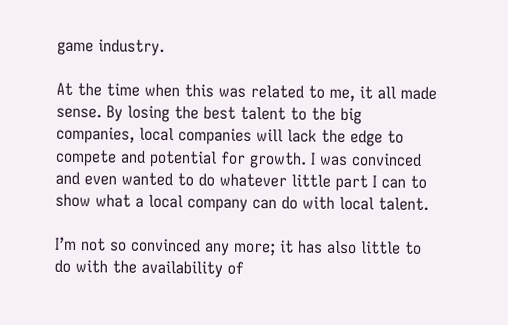game industry.

At the time when this was related to me, it all made sense. By losing the best talent to the big companies, local companies will lack the edge to compete and potential for growth. I was convinced and even wanted to do whatever little part I can to show what a local company can do with local talent.

I’m not so convinced any more; it has also little to do with the availability of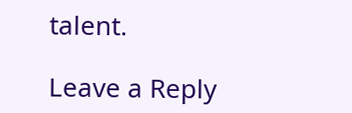talent.

Leave a Reply